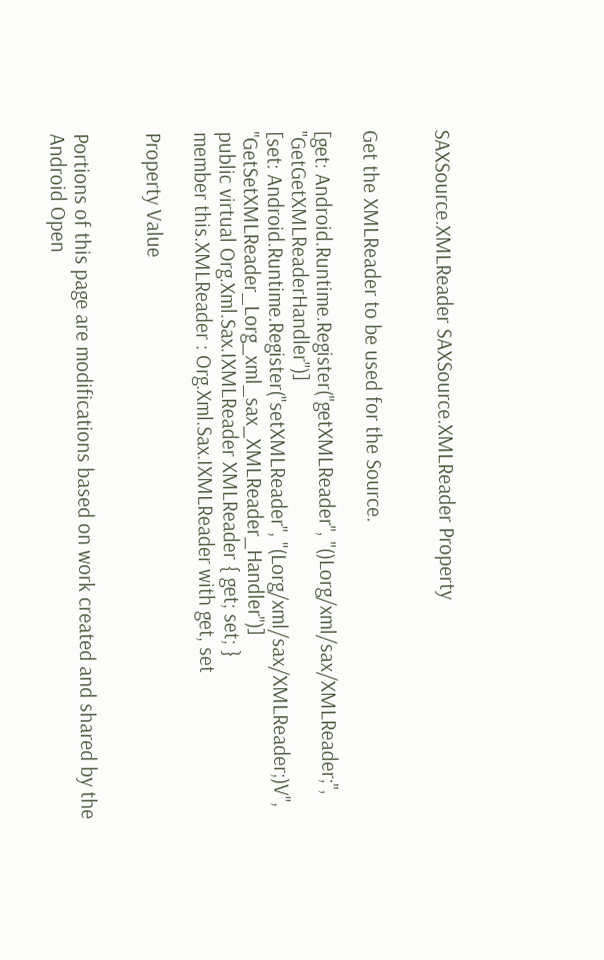SAXSource.XMLReader SAXSource.XMLReader Property


Get the XMLReader to be used for the Source.

[get: Android.Runtime.Register("getXMLReader", "()Lorg/xml/sax/XMLReader;", "GetGetXMLReaderHandler")]
[set: Android.Runtime.Register("setXMLReader", "(Lorg/xml/sax/XMLReader;)V", "GetSetXMLReader_Lorg_xml_sax_XMLReader_Handler")]
public virtual Org.Xml.Sax.IXMLReader XMLReader { get; set; }
member this.XMLReader : Org.Xml.Sax.IXMLReader with get, set

Property Value


Portions of this page are modifications based on work created and shared by the Android Open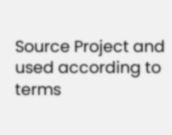Source Project and used according to terms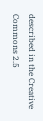described in the Creative Commons 2.5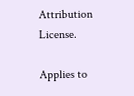Attribution License.

Applies to